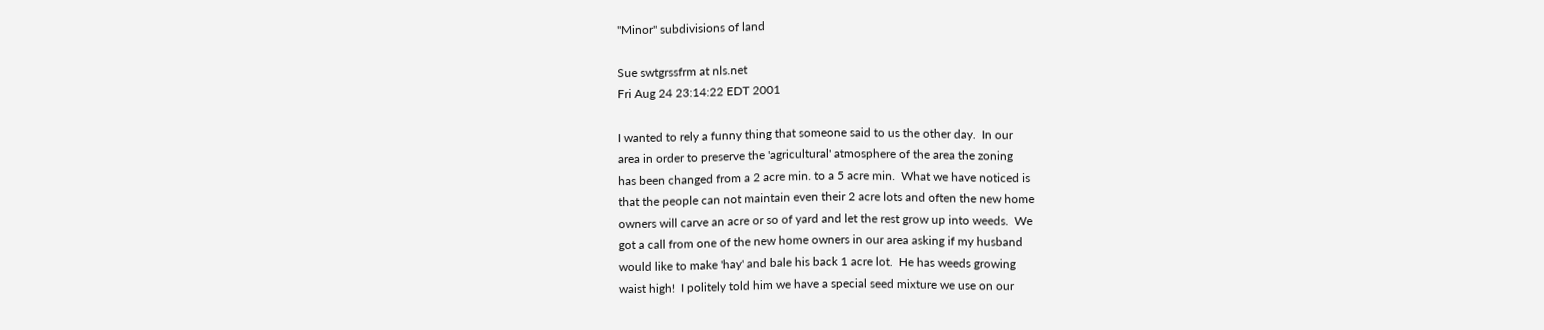"Minor" subdivisions of land

Sue swtgrssfrm at nls.net
Fri Aug 24 23:14:22 EDT 2001

I wanted to rely a funny thing that someone said to us the other day.  In our
area in order to preserve the 'agricultural' atmosphere of the area the zoning
has been changed from a 2 acre min. to a 5 acre min.  What we have noticed is
that the people can not maintain even their 2 acre lots and often the new home
owners will carve an acre or so of yard and let the rest grow up into weeds.  We
got a call from one of the new home owners in our area asking if my husband
would like to make 'hay' and bale his back 1 acre lot.  He has weeds growing
waist high!  I politely told him we have a special seed mixture we use on our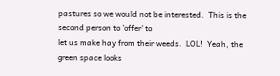pastures so we would not be interested.  This is the second person to 'offer' to
let us make hay from their weeds.  LOL!  Yeah, the green space looks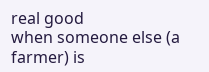real good
when someone else (a farmer) is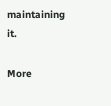maintaining it.

More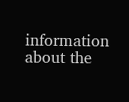information about the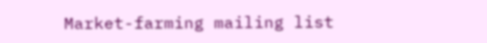Market-farming mailing list